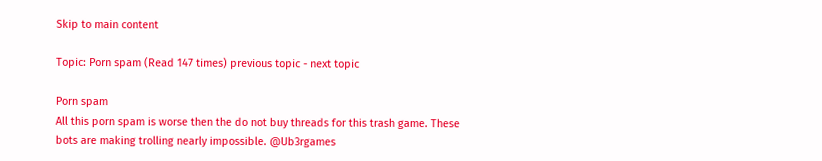Skip to main content

Topic: Porn spam (Read 147 times) previous topic - next topic

Porn spam
All this porn spam is worse then the do not buy threads for this trash game. These bots are making trolling nearly impossible. @Ub3rgames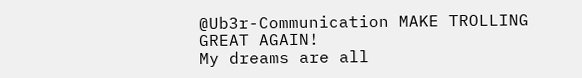@Ub3r-Communication MAKE TROLLING GREAT AGAIN!
My dreams are all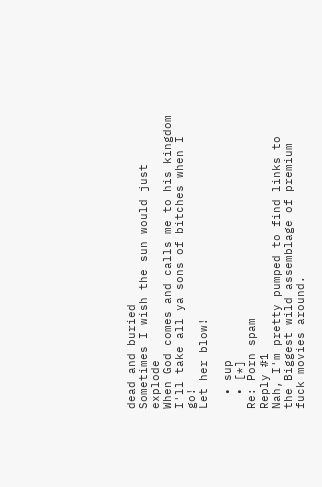dead and buried
Sometimes I wish the sun would just explode
When God comes and calls me to his kingdom
I'll take all ya sons of bitches when I go!
Let her blow!

  • sup
  • [*]
Re: Porn spam
Reply #1
Nah, I'm pretty pumped to find links to the Biggest wild assemblage of premium fuck movies around.